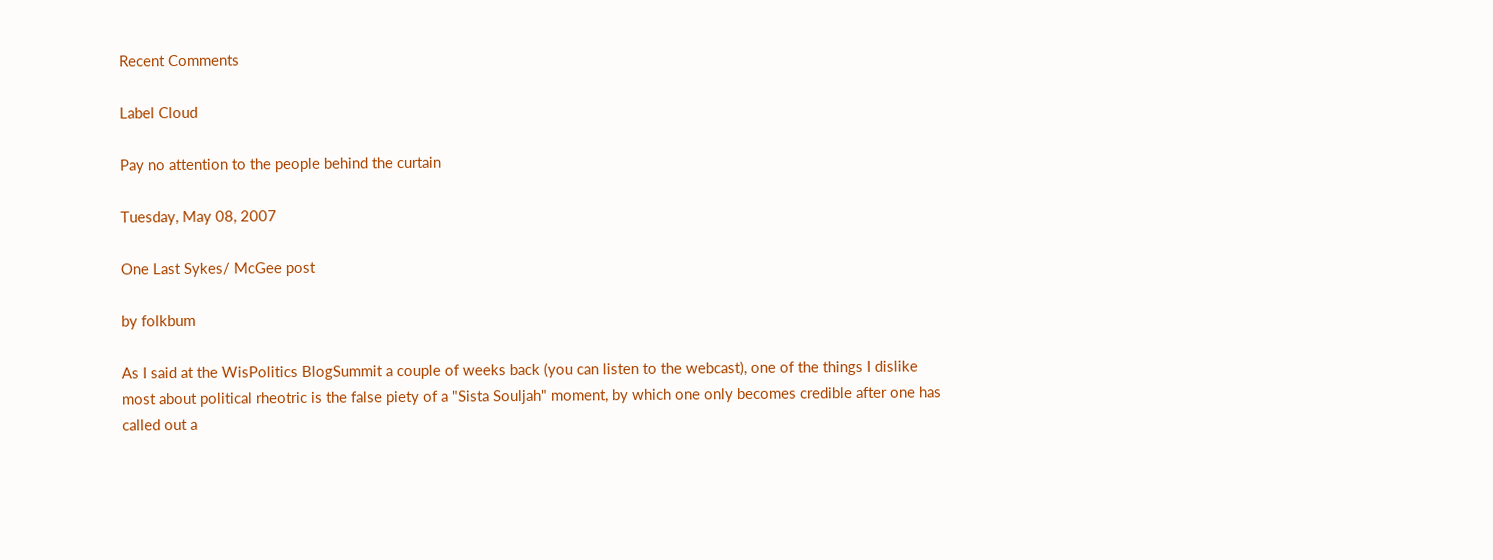Recent Comments

Label Cloud

Pay no attention to the people behind the curtain

Tuesday, May 08, 2007

One Last Sykes/ McGee post

by folkbum

As I said at the WisPolitics BlogSummit a couple of weeks back (you can listen to the webcast), one of the things I dislike most about political rheotric is the false piety of a "Sista Souljah" moment, by which one only becomes credible after one has called out a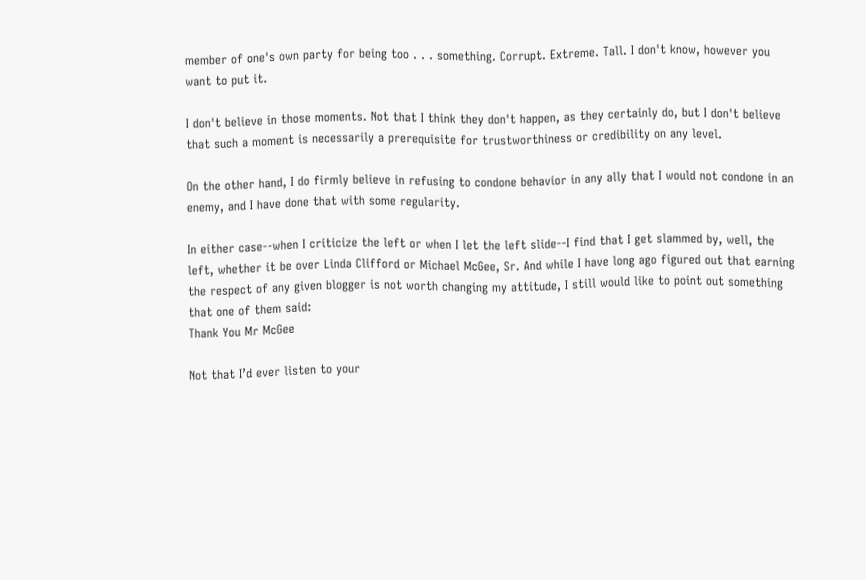member of one's own party for being too . . . something. Corrupt. Extreme. Tall. I don't know, however you want to put it.

I don't believe in those moments. Not that I think they don't happen, as they certainly do, but I don't believe that such a moment is necessarily a prerequisite for trustworthiness or credibility on any level.

On the other hand, I do firmly believe in refusing to condone behavior in any ally that I would not condone in an enemy, and I have done that with some regularity.

In either case--when I criticize the left or when I let the left slide--I find that I get slammed by, well, the left, whether it be over Linda Clifford or Michael McGee, Sr. And while I have long ago figured out that earning the respect of any given blogger is not worth changing my attitude, I still would like to point out something that one of them said:
Thank You Mr McGee

Not that I’d ever listen to your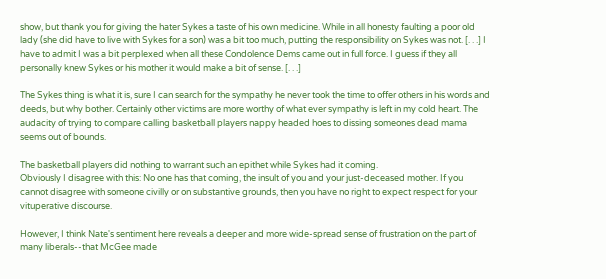show, but thank you for giving the hater Sykes a taste of his own medicine. While in all honesty faulting a poor old lady (she did have to live with Sykes for a son) was a bit too much, putting the responsibility on Sykes was not. [. . .] I have to admit I was a bit perplexed when all these Condolence Dems came out in full force. I guess if they all personally knew Sykes or his mother it would make a bit of sense. [. . .]

The Sykes thing is what it is, sure I can search for the sympathy he never took the time to offer others in his words and deeds, but why bother. Certainly other victims are more worthy of what ever sympathy is left in my cold heart. The audacity of trying to compare calling basketball players nappy headed hoes to dissing someones dead mama seems out of bounds.

The basketball players did nothing to warrant such an epithet while Sykes had it coming.
Obviously I disagree with this: No one has that coming, the insult of you and your just-deceased mother. If you cannot disagree with someone civilly or on substantive grounds, then you have no right to expect respect for your vituperative discourse.

However, I think Nate's sentiment here reveals a deeper and more wide-spread sense of frustration on the part of many liberals--that McGee made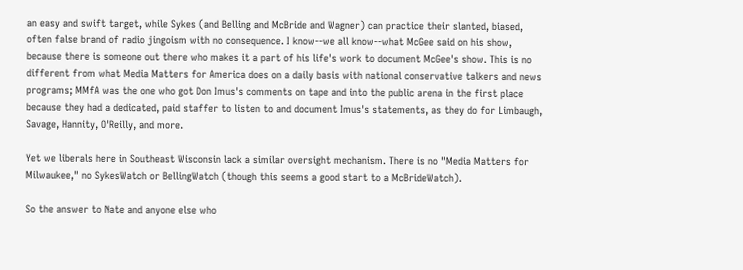an easy and swift target, while Sykes (and Belling and McBride and Wagner) can practice their slanted, biased, often false brand of radio jingoism with no consequence. I know--we all know--what McGee said on his show, because there is someone out there who makes it a part of his life's work to document McGee's show. This is no different from what Media Matters for America does on a daily basis with national conservative talkers and news programs; MMfA was the one who got Don Imus's comments on tape and into the public arena in the first place because they had a dedicated, paid staffer to listen to and document Imus's statements, as they do for Limbaugh, Savage, Hannity, O'Reilly, and more.

Yet we liberals here in Southeast Wisconsin lack a similar oversight mechanism. There is no "Media Matters for Milwaukee," no SykesWatch or BellingWatch (though this seems a good start to a McBrideWatch).

So the answer to Nate and anyone else who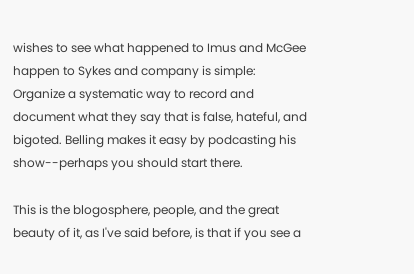wishes to see what happened to Imus and McGee happen to Sykes and company is simple: Organize a systematic way to record and document what they say that is false, hateful, and bigoted. Belling makes it easy by podcasting his show--perhaps you should start there.

This is the blogosphere, people, and the great beauty of it, as I've said before, is that if you see a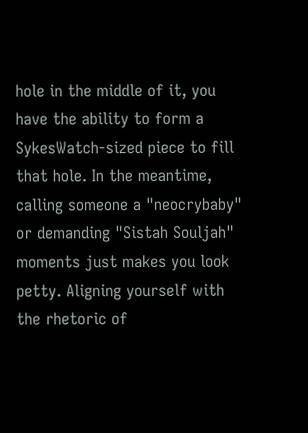hole in the middle of it, you have the ability to form a SykesWatch-sized piece to fill that hole. In the meantime, calling someone a "neocrybaby" or demanding "Sistah Souljah" moments just makes you look petty. Aligning yourself with the rhetoric of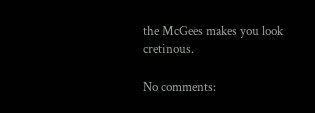the McGees makes you look cretinous.

No comments: